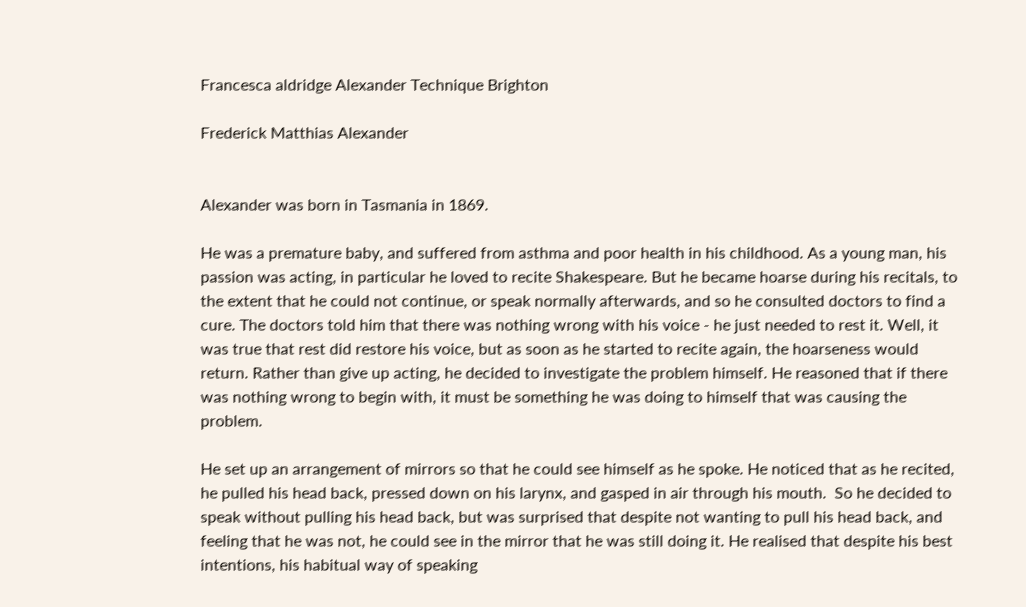Francesca aldridge Alexander Technique Brighton

Frederick Matthias Alexander


Alexander was born in Tasmania in 1869.

He was a premature baby, and suffered from asthma and poor health in his childhood. As a young man, his passion was acting, in particular he loved to recite Shakespeare. But he became hoarse during his recitals, to the extent that he could not continue, or speak normally afterwards, and so he consulted doctors to find a cure. The doctors told him that there was nothing wrong with his voice - he just needed to rest it. Well, it was true that rest did restore his voice, but as soon as he started to recite again, the hoarseness would return. Rather than give up acting, he decided to investigate the problem himself. He reasoned that if there was nothing wrong to begin with, it must be something he was doing to himself that was causing the problem.

He set up an arrangement of mirrors so that he could see himself as he spoke. He noticed that as he recited, he pulled his head back, pressed down on his larynx, and gasped in air through his mouth.  So he decided to speak without pulling his head back, but was surprised that despite not wanting to pull his head back, and feeling that he was not, he could see in the mirror that he was still doing it. He realised that despite his best intentions, his habitual way of speaking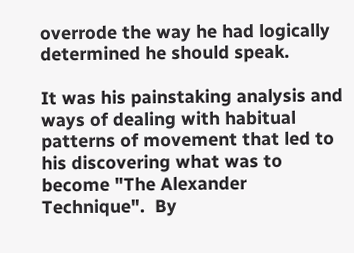overrode the way he had logically determined he should speak.

It was his painstaking analysis and ways of dealing with habitual patterns of movement that led to his discovering what was to become "The Alexander Technique".  By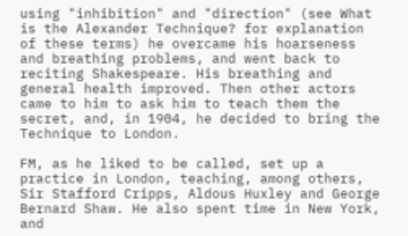using "inhibition" and "direction" (see What is the Alexander Technique? for explanation of these terms) he overcame his hoarseness and breathing problems, and went back to reciting Shakespeare. His breathing and general health improved. Then other actors came to him to ask him to teach them the secret, and, in 1904, he decided to bring the Technique to London.

FM, as he liked to be called, set up a practice in London, teaching, among others, Sir Stafford Cripps, Aldous Huxley and George Bernard Shaw. He also spent time in New York, and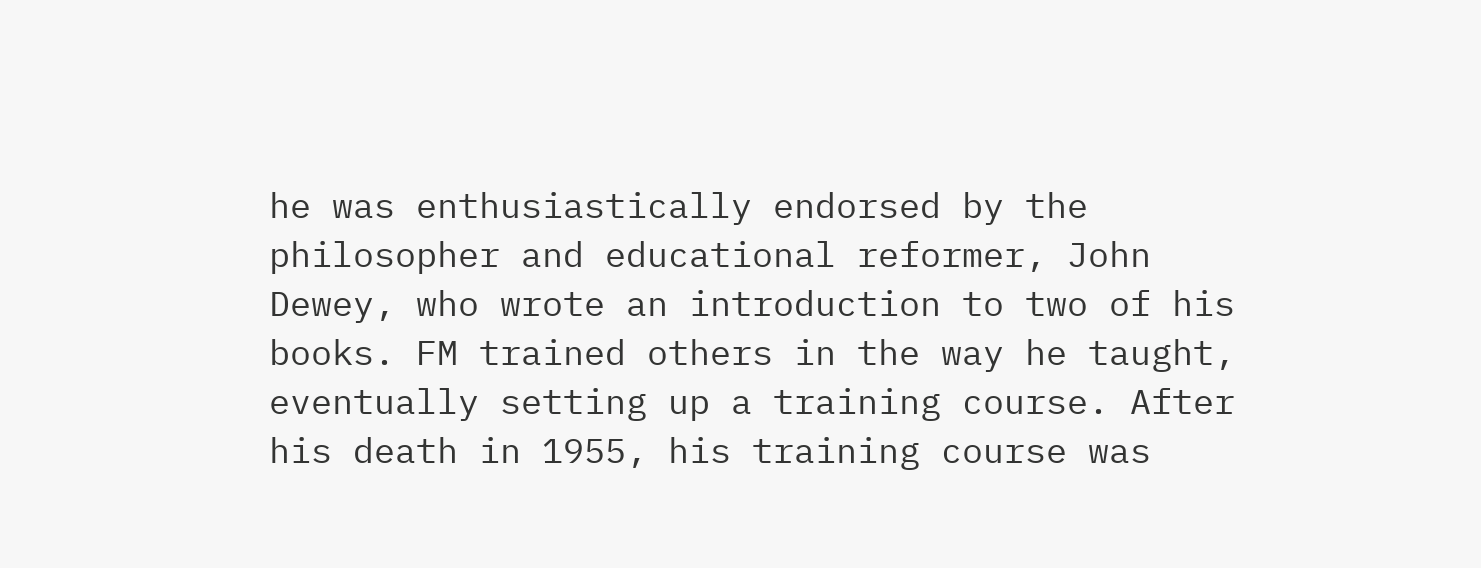he was enthusiastically endorsed by the philosopher and educational reformer, John Dewey, who wrote an introduction to two of his books. FM trained others in the way he taught, eventually setting up a training course. After his death in 1955, his training course was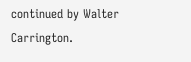continued by Walter Carrington.